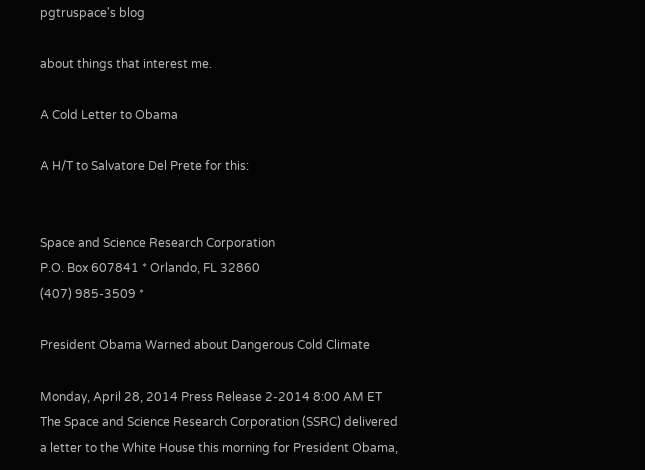pgtruspace's blog

about things that interest me.

A Cold Letter to Obama

A H/T to Salvatore Del Prete for this:


Space and Science Research Corporation
P.O. Box 607841 * Orlando, FL 32860
(407) 985-3509 *

President Obama Warned about Dangerous Cold Climate

Monday, April 28, 2014 Press Release 2-2014 8:00 AM ET
The Space and Science Research Corporation (SSRC) delivered a letter to the White House this morning for President Obama,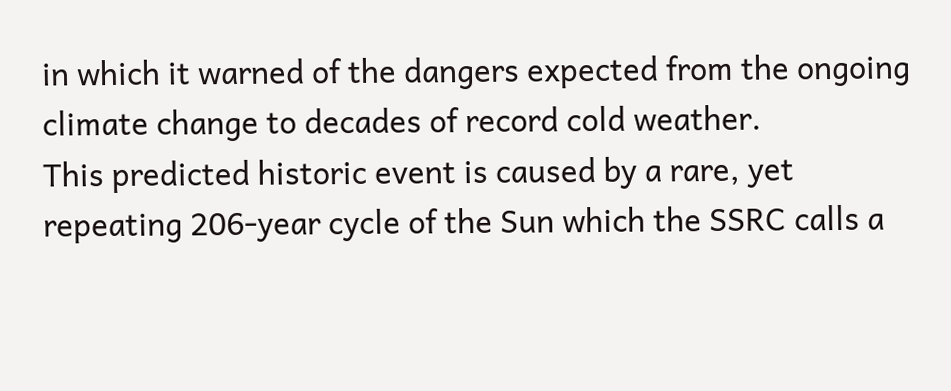in which it warned of the dangers expected from the ongoing climate change to decades of record cold weather.
This predicted historic event is caused by a rare, yet repeating 206-year cycle of the Sun which the SSRC calls a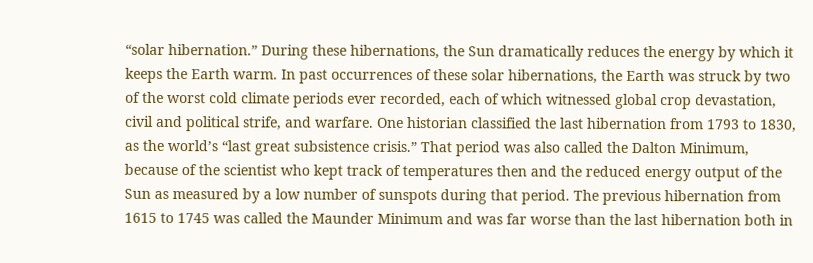“solar hibernation.” During these hibernations, the Sun dramatically reduces the energy by which it keeps the Earth warm. In past occurrences of these solar hibernations, the Earth was struck by two of the worst cold climate periods ever recorded, each of which witnessed global crop devastation, civil and political strife, and warfare. One historian classified the last hibernation from 1793 to 1830, as the world’s “last great subsistence crisis.” That period was also called the Dalton Minimum, because of the scientist who kept track of temperatures then and the reduced energy output of the Sun as measured by a low number of sunspots during that period. The previous hibernation from 1615 to 1745 was called the Maunder Minimum and was far worse than the last hibernation both in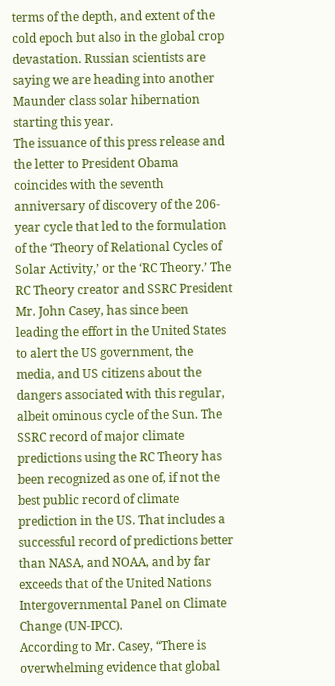terms of the depth, and extent of the cold epoch but also in the global crop devastation. Russian scientists are saying we are heading into another Maunder class solar hibernation starting this year.
The issuance of this press release and the letter to President Obama coincides with the seventh anniversary of discovery of the 206-year cycle that led to the formulation of the ‘Theory of Relational Cycles of Solar Activity,’ or the ‘RC Theory.’ The RC Theory creator and SSRC President Mr. John Casey, has since been leading the effort in the United States to alert the US government, the media, and US citizens about the dangers associated with this regular, albeit ominous cycle of the Sun. The SSRC record of major climate predictions using the RC Theory has been recognized as one of, if not the best public record of climate prediction in the US. That includes a successful record of predictions better than NASA, and NOAA, and by far exceeds that of the United Nations Intergovernmental Panel on Climate Change (UN-IPCC).
According to Mr. Casey, “There is overwhelming evidence that global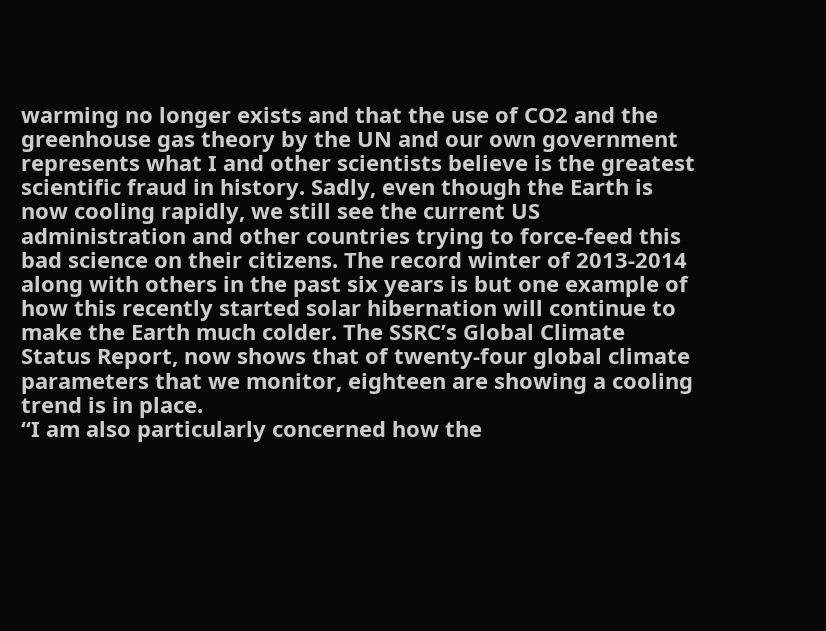warming no longer exists and that the use of CO2 and the greenhouse gas theory by the UN and our own government represents what I and other scientists believe is the greatest scientific fraud in history. Sadly, even though the Earth is now cooling rapidly, we still see the current US administration and other countries trying to force-feed this bad science on their citizens. The record winter of 2013-2014 along with others in the past six years is but one example of how this recently started solar hibernation will continue to make the Earth much colder. The SSRC’s Global Climate Status Report, now shows that of twenty-four global climate parameters that we monitor, eighteen are showing a cooling trend is in place.
“I am also particularly concerned how the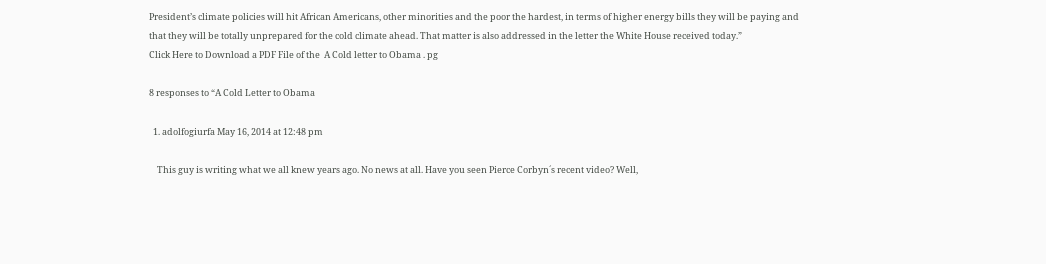President’s climate policies will hit African Americans, other minorities and the poor the hardest, in terms of higher energy bills they will be paying and that they will be totally unprepared for the cold climate ahead. That matter is also addressed in the letter the White House received today.”
Click Here to Download a PDF File of the  A Cold letter to Obama . pg

8 responses to “A Cold Letter to Obama

  1. adolfogiurfa May 16, 2014 at 12:48 pm

    This guy is writing what we all knew years ago. No news at all. Have you seen Pierce Corbyn´s recent video? Well,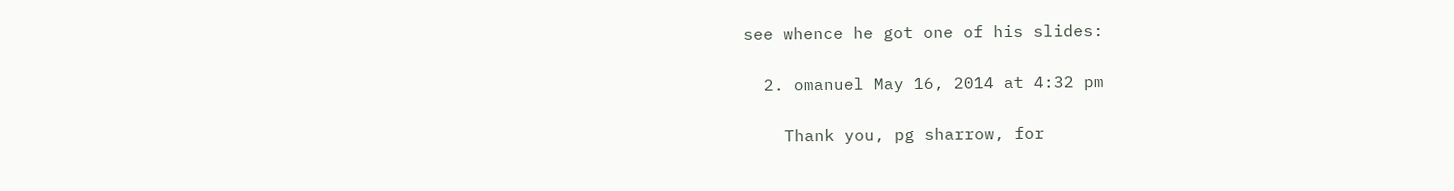see whence he got one of his slides:

  2. omanuel May 16, 2014 at 4:32 pm

    Thank you, pg sharrow, for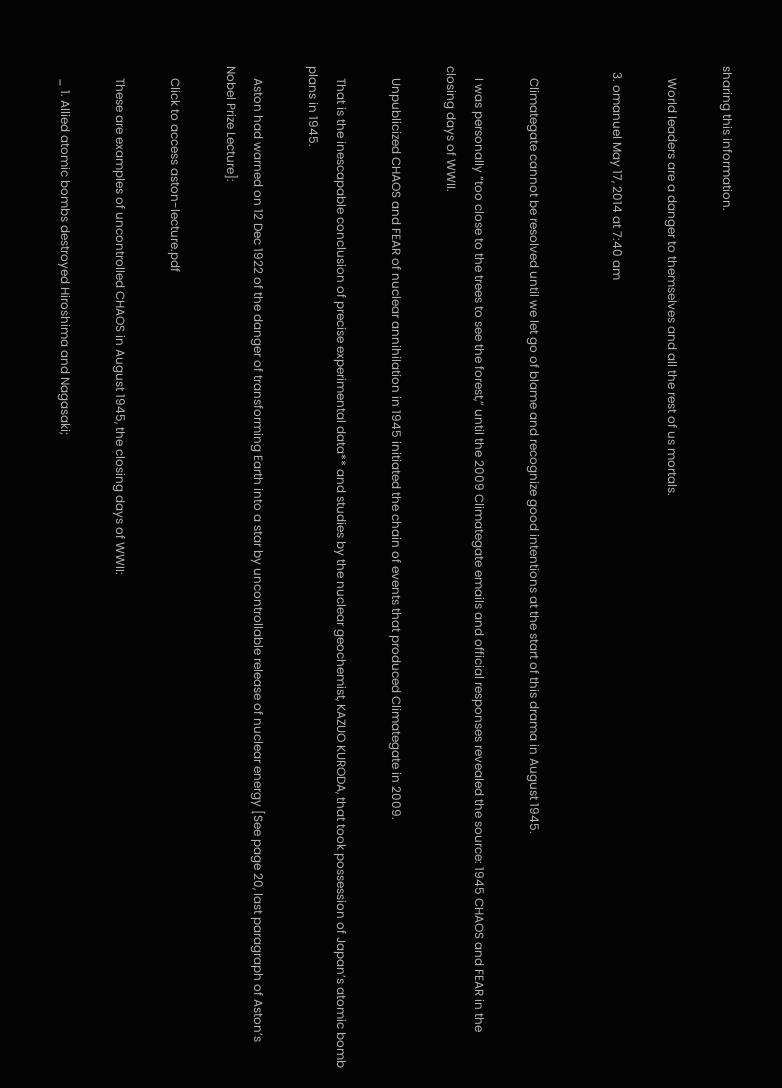sharing this information.

    World leaders are a danger to themselves and all the rest of us mortals.

  3. omanuel May 17, 2014 at 7:40 am


    Climategate cannot be resolved until we let go of blame and recognize good intentions at the start of this drama in August 1945.

    I was personally “too close to the trees to see the forest,” until the 2009 Climategate emails and official responses revealed the source: 1945 CHAOS and FEAR in the closing days of WWII.

    Unpublicized CHAOS and FEAR of nuclear annihilation in 1945 initiated the chain of events that produced Climategate in 2009.

    That is the inescapable conclusion of precise experimental data** and studies by the nuclear geochemist, KAZUO KURODA, that took possession of Japan’s atomic bomb plans in 1945.

    Aston had warned on 12 Dec 1922 of the danger of transforming Earth into a star by uncontrollable release of nuclear energy [See page 20, last paragraph of Aston’s Nobel Prize Lecture]:

    Click to access aston-lecture.pdf

    These are examples of uncontrolled CHAOS in August 1945, the closing days of WWII:

    _ 1. Allied atomic bombs destroyed Hiroshima and Nagasaki;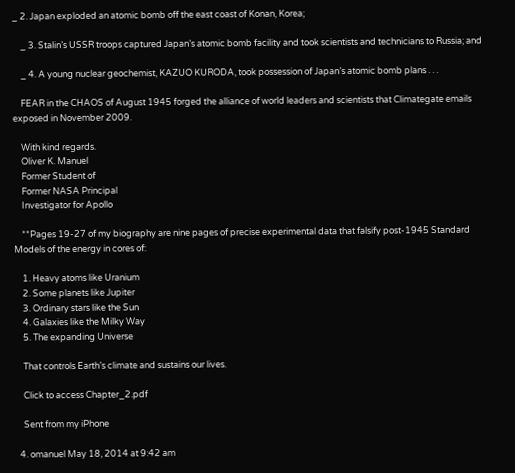_ 2. Japan exploded an atomic bomb off the east coast of Konan, Korea;

    _ 3. Stalin’s USSR troops captured Japan’s atomic bomb facility and took scientists and technicians to Russia; and

    _ 4. A young nuclear geochemist, KAZUO KURODA, took possession of Japan’s atomic bomb plans . . .

    FEAR in the CHAOS of August 1945 forged the alliance of world leaders and scientists that Climategate emails exposed in November 2009.

    With kind regards.
    Oliver K. Manuel
    Former Student of
    Former NASA Principal
    Investigator for Apollo

    **Pages 19-27 of my biography are nine pages of precise experimental data that falsify post-1945 Standard Models of the energy in cores of:

    1. Heavy atoms like Uranium
    2. Some planets like Jupiter
    3. Ordinary stars like the Sun
    4. Galaxies like the Milky Way
    5. The expanding Universe

    That controls Earth’s climate and sustains our lives.

    Click to access Chapter_2.pdf

    Sent from my iPhone

  4. omanuel May 18, 2014 at 9:42 am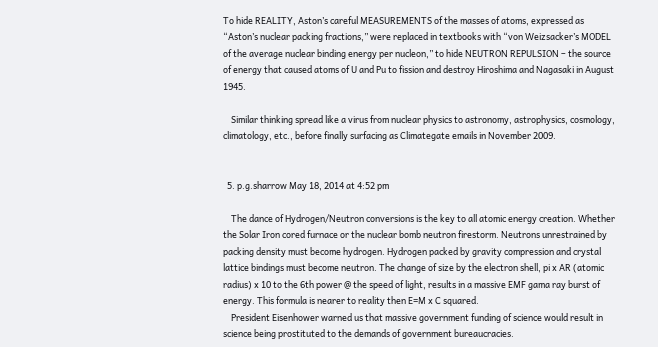To hide REALITY, Aston’s careful MEASUREMENTS of the masses of atoms, expressed as “Aston’s nuclear packing fractions,” were replaced in textbooks with “von Weizsacker’s MODEL of the average nuclear binding energy per nucleon,” to hide NEUTRON REPULSION – the source of energy that caused atoms of U and Pu to fission and destroy Hiroshima and Nagasaki in August 1945.

    Similar thinking spread like a virus from nuclear physics to astronomy, astrophysics, cosmology, climatology, etc., before finally surfacing as Climategate emails in November 2009.


  5. p.g.sharrow May 18, 2014 at 4:52 pm

    The dance of Hydrogen/Neutron conversions is the key to all atomic energy creation. Whether the Solar Iron cored furnace or the nuclear bomb neutron firestorm. Neutrons unrestrained by packing density must become hydrogen. Hydrogen packed by gravity compression and crystal lattice bindings must become neutron. The change of size by the electron shell, pi x AR (atomic radius) x 10 to the 6th power @ the speed of light, results in a massive EMF gama ray burst of energy. This formula is nearer to reality then E=M x C squared.
    President Eisenhower warned us that massive government funding of science would result in science being prostituted to the demands of government bureaucracies.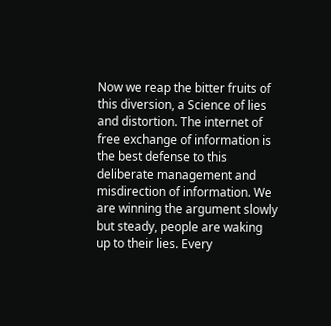Now we reap the bitter fruits of this diversion, a Science of lies and distortion. The internet of free exchange of information is the best defense to this deliberate management and misdirection of information. We are winning the argument slowly but steady, people are waking up to their lies. Every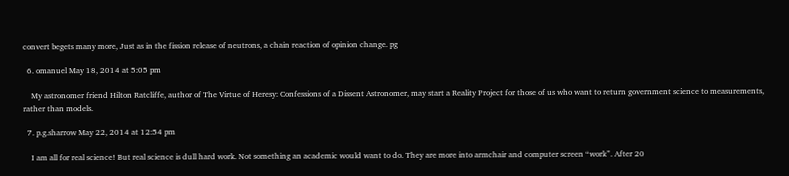convert begets many more, Just as in the fission release of neutrons, a chain reaction of opinion change. pg

  6. omanuel May 18, 2014 at 5:05 pm

    My astronomer friend Hilton Ratcliffe, author of The Virtue of Heresy: Confessions of a Dissent Astronomer, may start a Reality Project for those of us who want to return government science to measurements, rather than models.

  7. p.g.sharrow May 22, 2014 at 12:54 pm

    I am all for real science! But real science is dull hard work. Not something an academic would want to do. They are more into armchair and computer screen “work”. After 20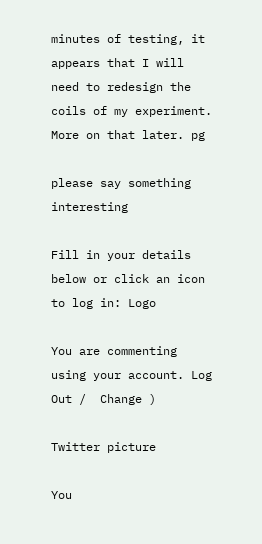minutes of testing, it appears that I will need to redesign the coils of my experiment. More on that later. pg

please say something interesting

Fill in your details below or click an icon to log in: Logo

You are commenting using your account. Log Out /  Change )

Twitter picture

You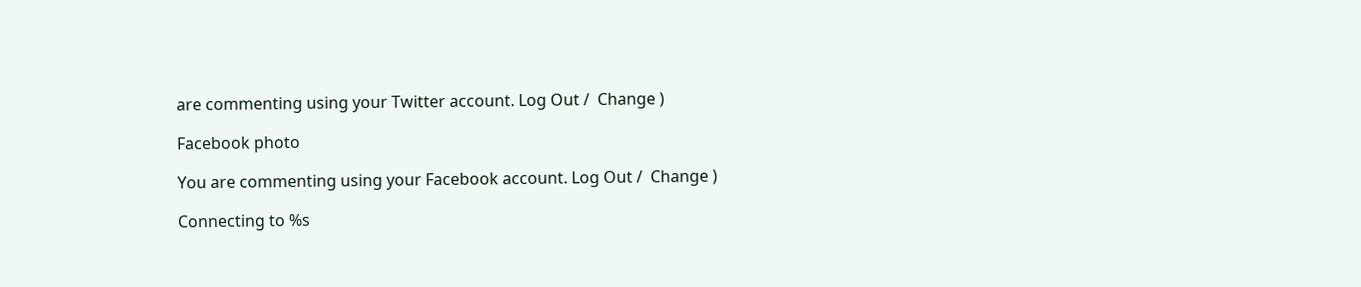are commenting using your Twitter account. Log Out /  Change )

Facebook photo

You are commenting using your Facebook account. Log Out /  Change )

Connecting to %s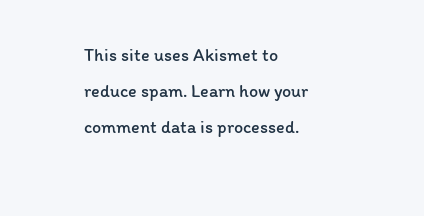This site uses Akismet to reduce spam. Learn how your comment data is processed.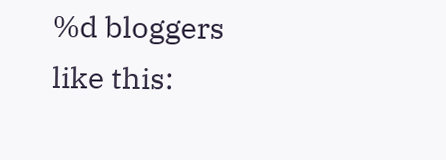%d bloggers like this: